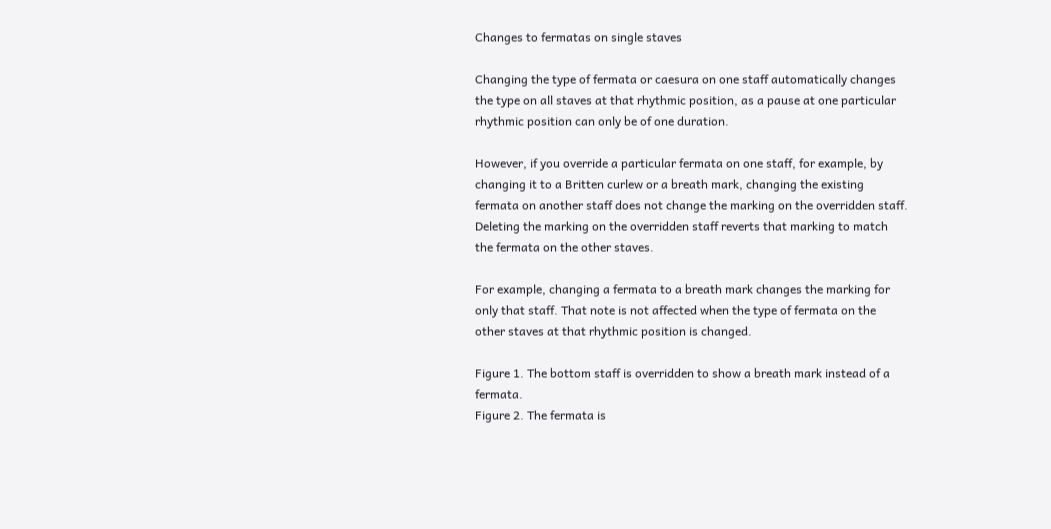Changes to fermatas on single staves

Changing the type of fermata or caesura on one staff automatically changes the type on all staves at that rhythmic position, as a pause at one particular rhythmic position can only be of one duration.

However, if you override a particular fermata on one staff, for example, by changing it to a Britten curlew or a breath mark, changing the existing fermata on another staff does not change the marking on the overridden staff. Deleting the marking on the overridden staff reverts that marking to match the fermata on the other staves.

For example, changing a fermata to a breath mark changes the marking for only that staff. That note is not affected when the type of fermata on the other staves at that rhythmic position is changed.

Figure 1. The bottom staff is overridden to show a breath mark instead of a fermata.
Figure 2. The fermata is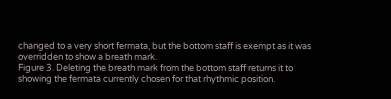changed to a very short fermata, but the bottom staff is exempt as it was overridden to show a breath mark.
Figure 3. Deleting the breath mark from the bottom staff returns it to showing the fermata currently chosen for that rhythmic position.